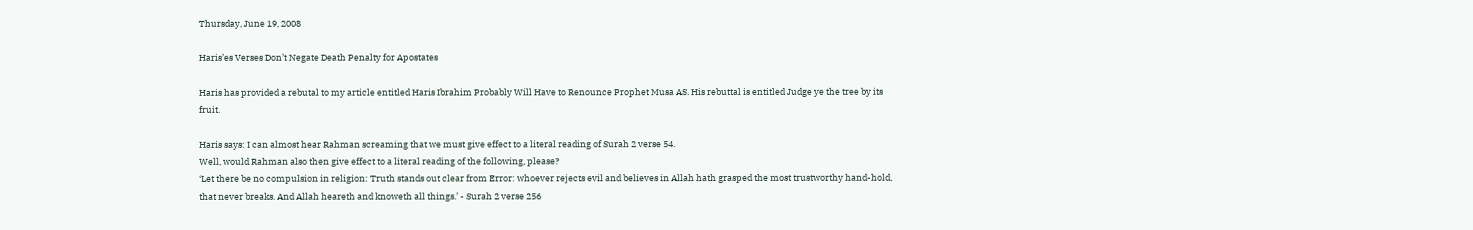Thursday, June 19, 2008

Haris’es Verses Don’t Negate Death Penalty for Apostates

Haris has provided a rebutal to my article entitled Haris Ibrahim Probably Will Have to Renounce Prophet Musa AS. His rebuttal is entitled Judge ye the tree by its fruit.

Haris says: I can almost hear Rahman screaming that we must give effect to a literal reading of Surah 2 verse 54.
Well, would Rahman also then give effect to a literal reading of the following, please?
‘Let there be no compulsion in religion: Truth stands out clear from Error: whoever rejects evil and believes in Allah hath grasped the most trustworthy hand-hold, that never breaks. And Allah heareth and knoweth all things.’ - Surah 2 verse 256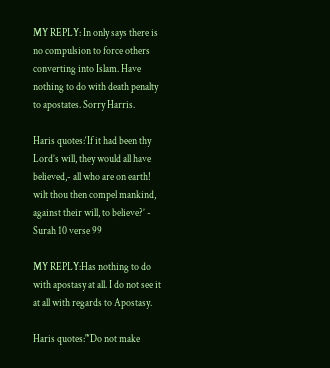MY REPLY: In only says there is no compulsion to force others converting into Islam. Have nothing to do with death penalty to apostates. Sorry Harris.

Haris quotes:‘If it had been thy Lord’s will, they would all have believed,- all who are on earth! wilt thou then compel mankind, against their will, to believe?’ - Surah 10 verse 99

MY REPLY:Has nothing to do with apostasy at all. I do not see it at all with regards to Apostasy.

Haris quotes:"‘Do not make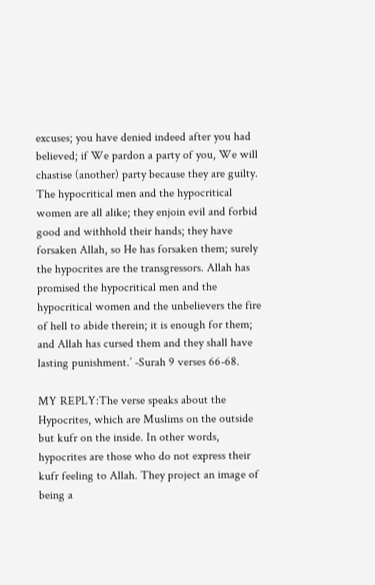excuses; you have denied indeed after you had believed; if We pardon a party of you, We will chastise (another) party because they are guilty. The hypocritical men and the hypocritical women are all alike; they enjoin evil and forbid good and withhold their hands; they have forsaken Allah, so He has forsaken them; surely the hypocrites are the transgressors. Allah has promised the hypocritical men and the hypocritical women and the unbelievers the fire of hell to abide therein; it is enough for them; and Allah has cursed them and they shall have lasting punishment.’ -Surah 9 verses 66-68.

MY REPLY:The verse speaks about the Hypocrites, which are Muslims on the outside but kufr on the inside. In other words, hypocrites are those who do not express their kufr feeling to Allah. They project an image of being a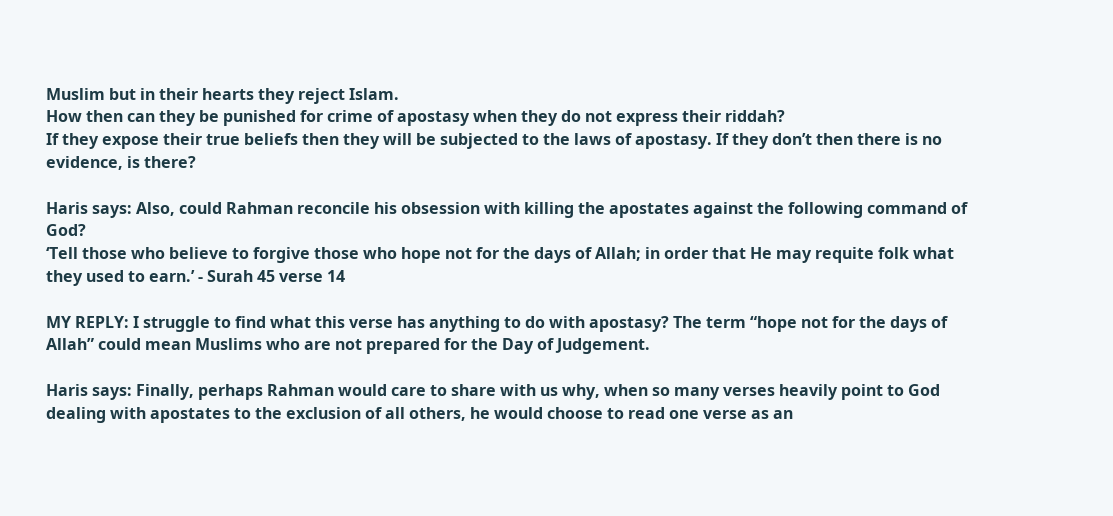Muslim but in their hearts they reject Islam.
How then can they be punished for crime of apostasy when they do not express their riddah?
If they expose their true beliefs then they will be subjected to the laws of apostasy. If they don’t then there is no evidence, is there?

Haris says: Also, could Rahman reconcile his obsession with killing the apostates against the following command of God?
‘Tell those who believe to forgive those who hope not for the days of Allah; in order that He may requite folk what they used to earn.’ - Surah 45 verse 14

MY REPLY: I struggle to find what this verse has anything to do with apostasy? The term “hope not for the days of Allah” could mean Muslims who are not prepared for the Day of Judgement.

Haris says: Finally, perhaps Rahman would care to share with us why, when so many verses heavily point to God dealing with apostates to the exclusion of all others, he would choose to read one verse as an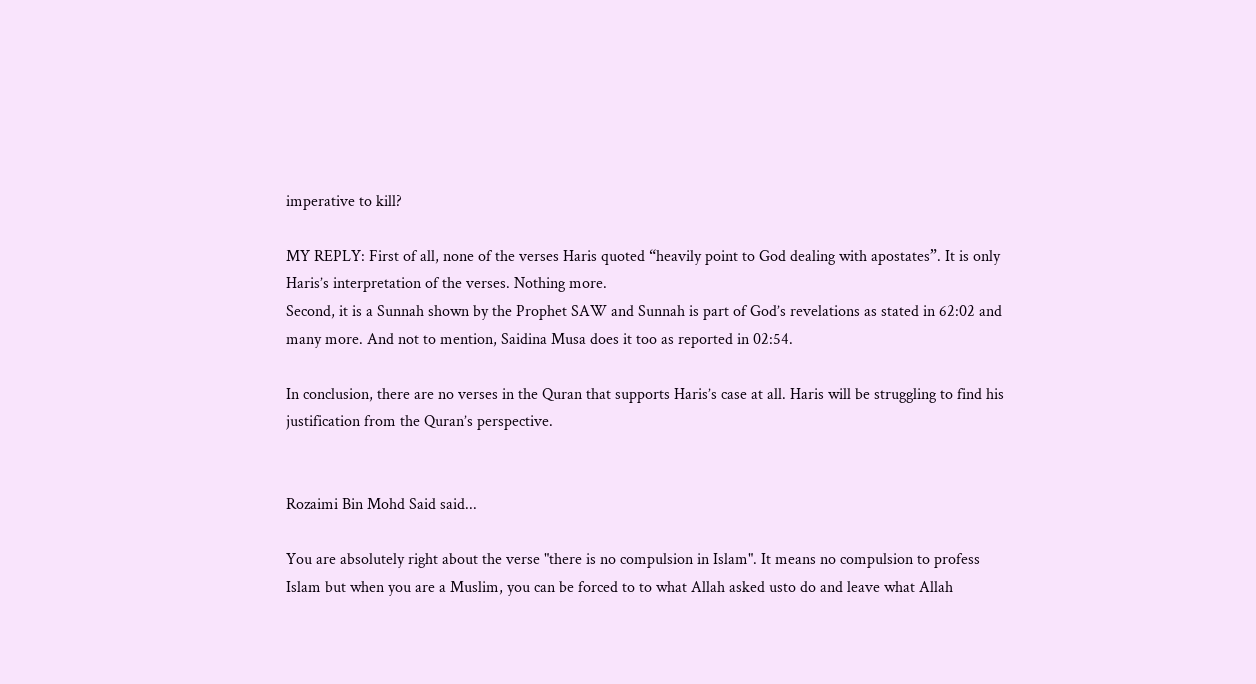imperative to kill?

MY REPLY: First of all, none of the verses Haris quoted “heavily point to God dealing with apostates”. It is only Haris’s interpretation of the verses. Nothing more.
Second, it is a Sunnah shown by the Prophet SAW and Sunnah is part of God’s revelations as stated in 62:02 and many more. And not to mention, Saidina Musa does it too as reported in 02:54.

In conclusion, there are no verses in the Quran that supports Haris’s case at all. Haris will be struggling to find his justification from the Quran’s perspective.


Rozaimi Bin Mohd Said said...

You are absolutely right about the verse "there is no compulsion in Islam". It means no compulsion to profess Islam but when you are a Muslim, you can be forced to to what Allah asked usto do and leave what Allah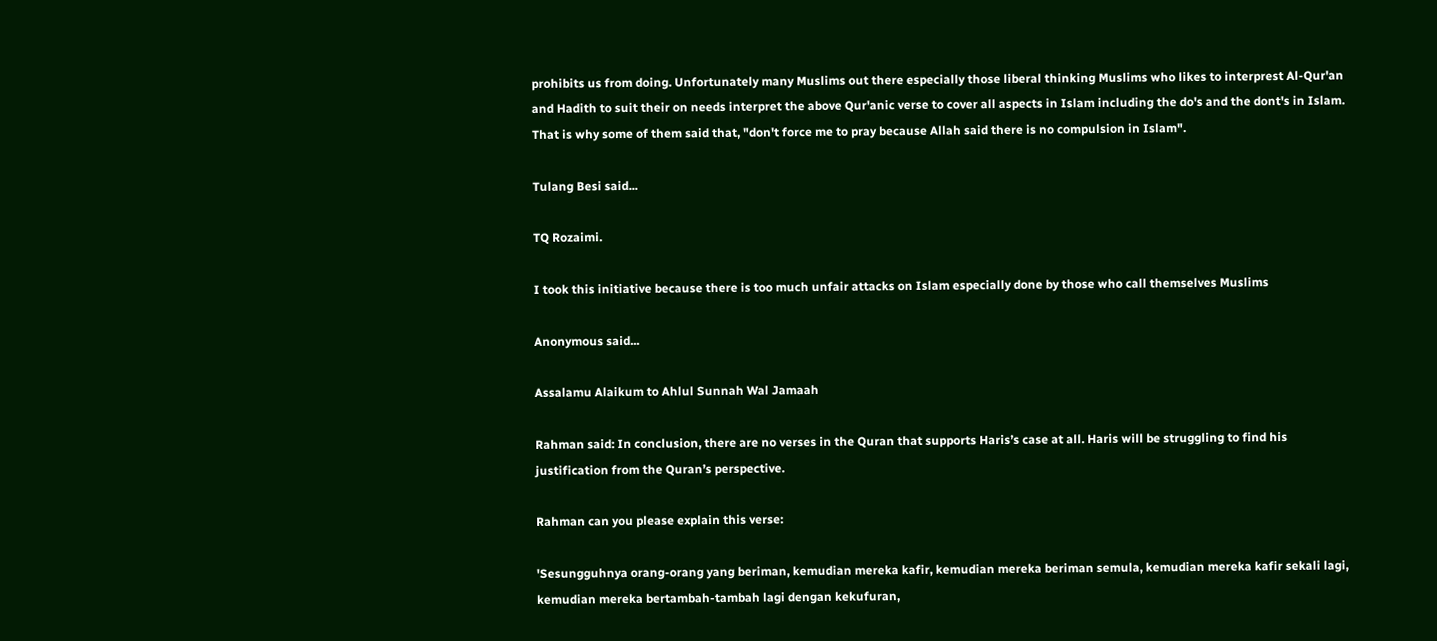prohibits us from doing. Unfortunately many Muslims out there especially those liberal thinking Muslims who likes to interprest Al-Qur'an and Hadith to suit their on needs interpret the above Qur'anic verse to cover all aspects in Islam including the do's and the dont's in Islam. That is why some of them said that, "don't force me to pray because Allah said there is no compulsion in Islam".

Tulang Besi said...

TQ Rozaimi.

I took this initiative because there is too much unfair attacks on Islam especially done by those who call themselves Muslims

Anonymous said...

Assalamu Alaikum to Ahlul Sunnah Wal Jamaah

Rahman said: In conclusion, there are no verses in the Quran that supports Haris’s case at all. Haris will be struggling to find his justification from the Quran’s perspective.

Rahman can you please explain this verse:

'Sesungguhnya orang-orang yang beriman, kemudian mereka kafir, kemudian mereka beriman semula, kemudian mereka kafir sekali lagi, kemudian mereka bertambah-tambah lagi dengan kekufuran,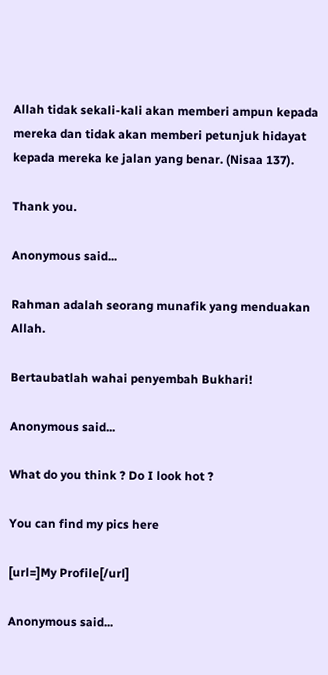Allah tidak sekali-kali akan memberi ampun kepada mereka dan tidak akan memberi petunjuk hidayat kepada mereka ke jalan yang benar. (Nisaa 137).

Thank you.

Anonymous said...

Rahman adalah seorang munafik yang menduakan Allah.

Bertaubatlah wahai penyembah Bukhari!

Anonymous said...

What do you think ? Do I look hot ?

You can find my pics here

[url=]My Profile[/url]

Anonymous said...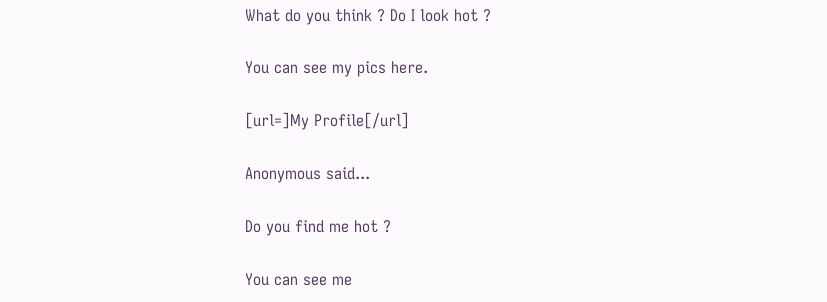What do you think ? Do I look hot ?

You can see my pics here.

[url=]My Profile[/url]

Anonymous said...

Do you find me hot ?

You can see me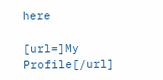here

[url=]My Profile[/url]